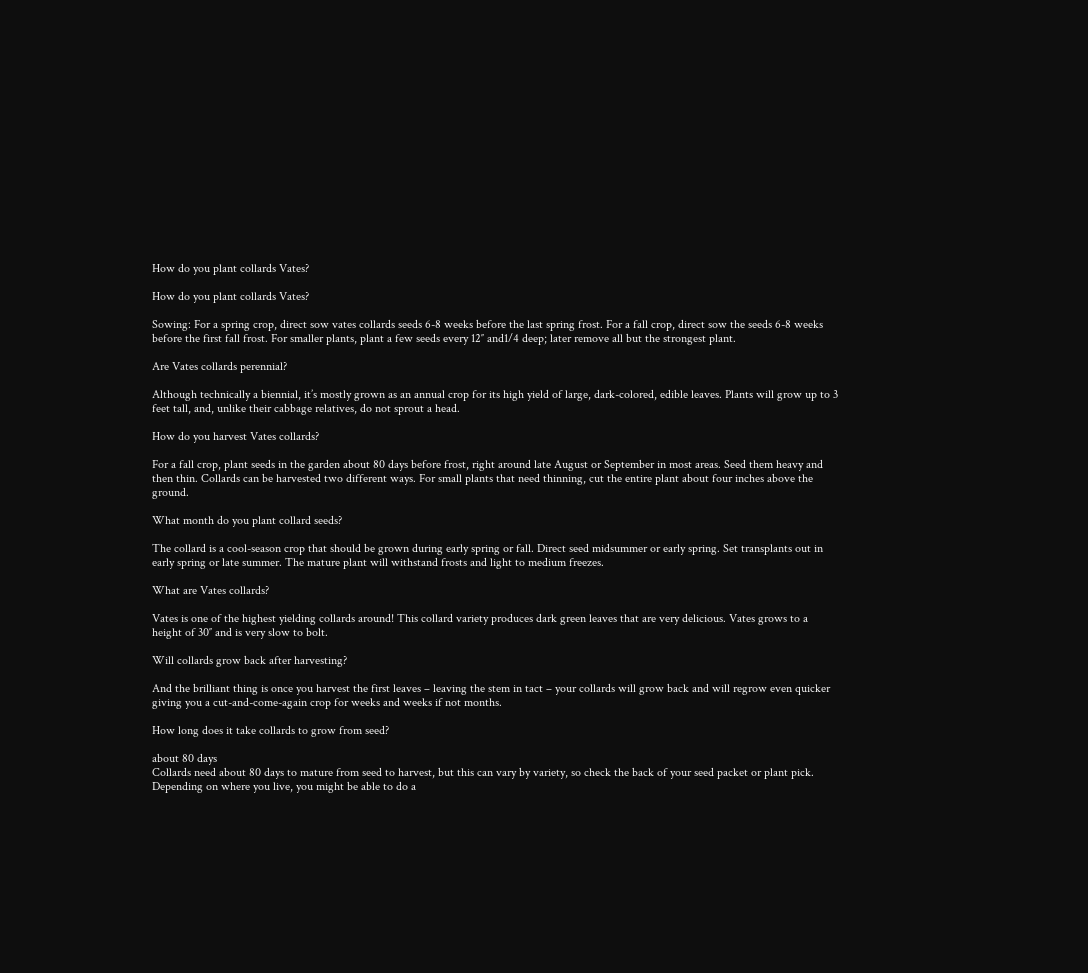How do you plant collards Vates?

How do you plant collards Vates?

Sowing: For a spring crop, direct sow vates collards seeds 6-8 weeks before the last spring frost. For a fall crop, direct sow the seeds 6-8 weeks before the first fall frost. For smaller plants, plant a few seeds every 12″ and1/4 deep; later remove all but the strongest plant.

Are Vates collards perennial?

Although technically a biennial, it’s mostly grown as an annual crop for its high yield of large, dark-colored, edible leaves. Plants will grow up to 3 feet tall, and, unlike their cabbage relatives, do not sprout a head.

How do you harvest Vates collards?

For a fall crop, plant seeds in the garden about 80 days before frost, right around late August or September in most areas. Seed them heavy and then thin. Collards can be harvested two different ways. For small plants that need thinning, cut the entire plant about four inches above the ground.

What month do you plant collard seeds?

The collard is a cool-season crop that should be grown during early spring or fall. Direct seed midsummer or early spring. Set transplants out in early spring or late summer. The mature plant will withstand frosts and light to medium freezes.

What are Vates collards?

Vates is one of the highest yielding collards around! This collard variety produces dark green leaves that are very delicious. Vates grows to a height of 30″ and is very slow to bolt.

Will collards grow back after harvesting?

And the brilliant thing is once you harvest the first leaves – leaving the stem in tact – your collards will grow back and will regrow even quicker giving you a cut-and-come-again crop for weeks and weeks if not months.

How long does it take collards to grow from seed?

about 80 days
Collards need about 80 days to mature from seed to harvest, but this can vary by variety, so check the back of your seed packet or plant pick. Depending on where you live, you might be able to do a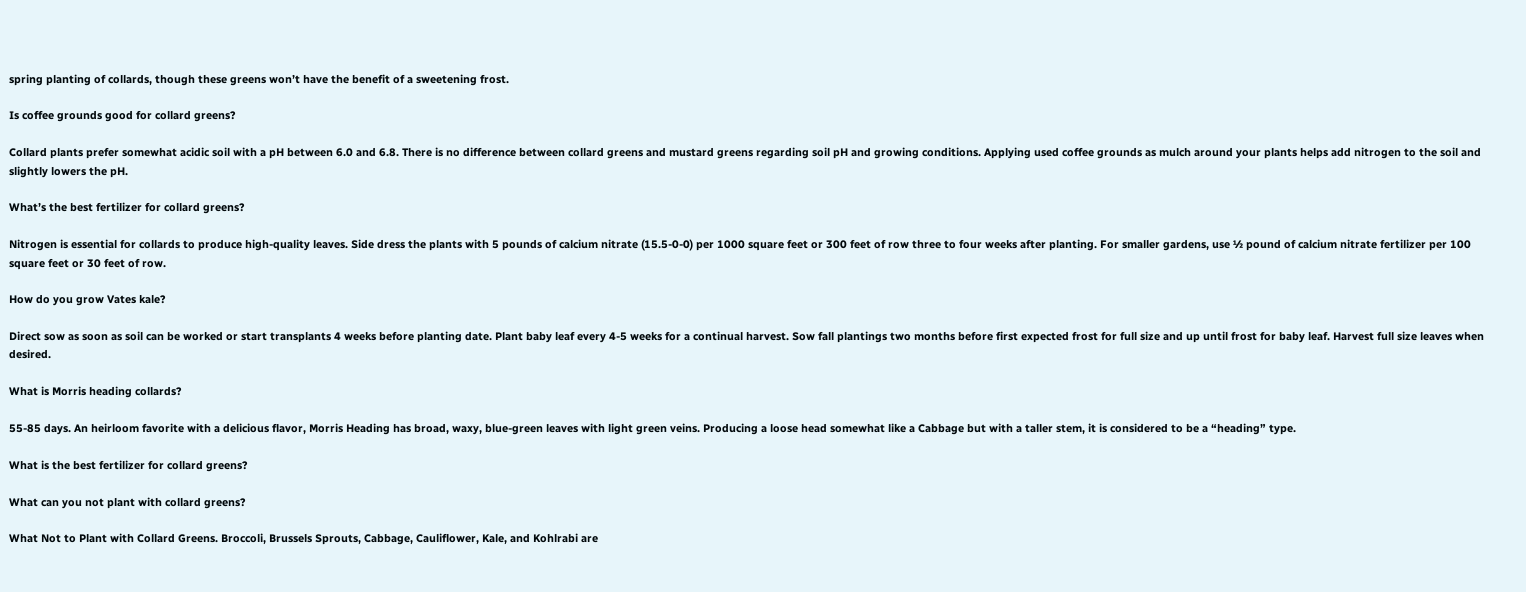spring planting of collards, though these greens won’t have the benefit of a sweetening frost.

Is coffee grounds good for collard greens?

Collard plants prefer somewhat acidic soil with a pH between 6.0 and 6.8. There is no difference between collard greens and mustard greens regarding soil pH and growing conditions. Applying used coffee grounds as mulch around your plants helps add nitrogen to the soil and slightly lowers the pH.

What’s the best fertilizer for collard greens?

Nitrogen is essential for collards to produce high-quality leaves. Side dress the plants with 5 pounds of calcium nitrate (15.5-0-0) per 1000 square feet or 300 feet of row three to four weeks after planting. For smaller gardens, use ½ pound of calcium nitrate fertilizer per 100 square feet or 30 feet of row.

How do you grow Vates kale?

Direct sow as soon as soil can be worked or start transplants 4 weeks before planting date. Plant baby leaf every 4-5 weeks for a continual harvest. Sow fall plantings two months before first expected frost for full size and up until frost for baby leaf. Harvest full size leaves when desired.

What is Morris heading collards?

55-85 days. An heirloom favorite with a delicious flavor, Morris Heading has broad, waxy, blue-green leaves with light green veins. Producing a loose head somewhat like a Cabbage but with a taller stem, it is considered to be a “heading” type.

What is the best fertilizer for collard greens?

What can you not plant with collard greens?

What Not to Plant with Collard Greens. Broccoli, Brussels Sprouts, Cabbage, Cauliflower, Kale, and Kohlrabi are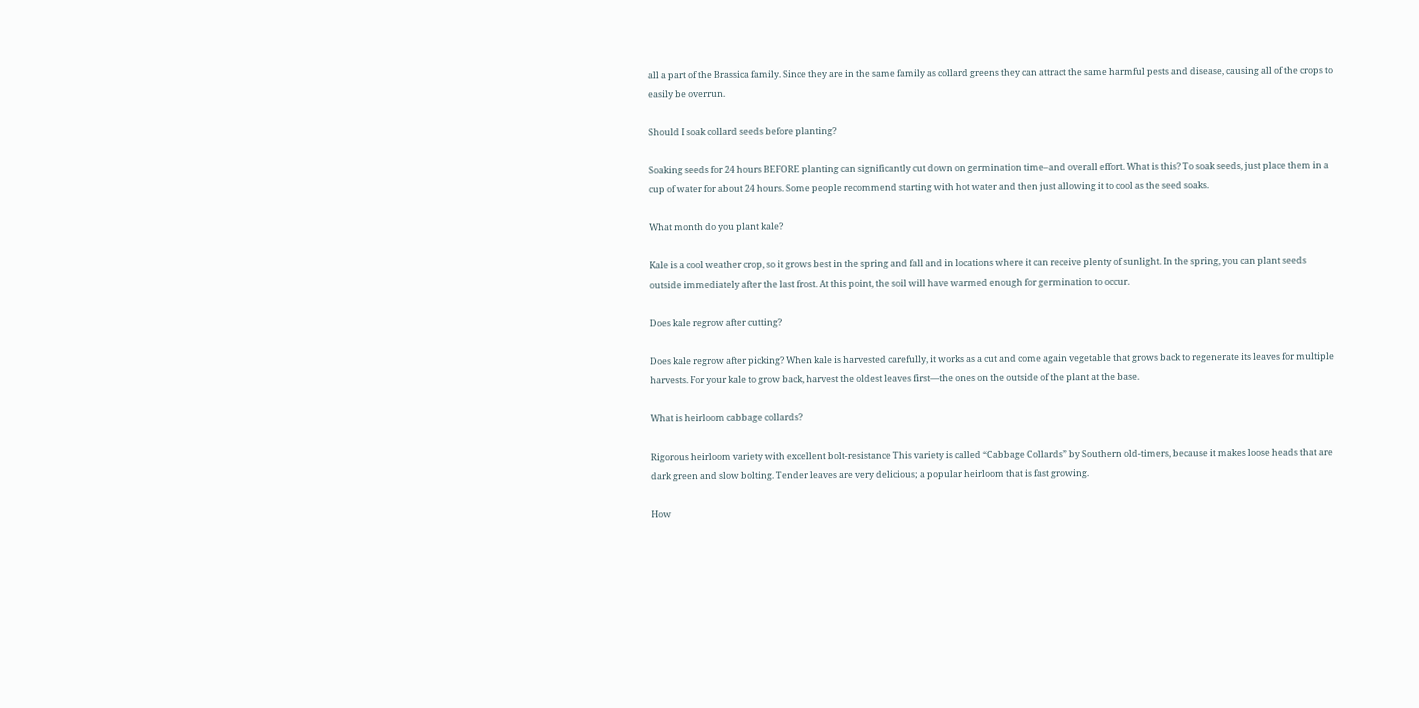all a part of the Brassica family. Since they are in the same family as collard greens they can attract the same harmful pests and disease, causing all of the crops to easily be overrun.

Should I soak collard seeds before planting?

Soaking seeds for 24 hours BEFORE planting can significantly cut down on germination time–and overall effort. What is this? To soak seeds, just place them in a cup of water for about 24 hours. Some people recommend starting with hot water and then just allowing it to cool as the seed soaks.

What month do you plant kale?

Kale is a cool weather crop, so it grows best in the spring and fall and in locations where it can receive plenty of sunlight. In the spring, you can plant seeds outside immediately after the last frost. At this point, the soil will have warmed enough for germination to occur.

Does kale regrow after cutting?

Does kale regrow after picking? When kale is harvested carefully, it works as a cut and come again vegetable that grows back to regenerate its leaves for multiple harvests. For your kale to grow back, harvest the oldest leaves first—the ones on the outside of the plant at the base.

What is heirloom cabbage collards?

Rigorous heirloom variety with excellent bolt-resistance This variety is called “Cabbage Collards” by Southern old-timers, because it makes loose heads that are dark green and slow bolting. Tender leaves are very delicious; a popular heirloom that is fast growing.

How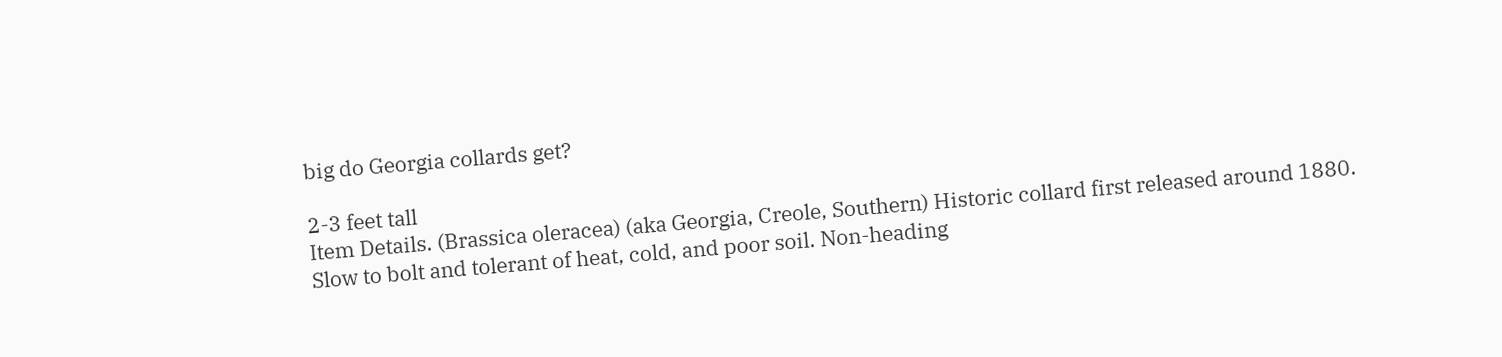big do Georgia collards get?

2-3 feet tall
Item Details. (Brassica oleracea) (aka Georgia, Creole, Southern) Historic collard first released around 1880. Slow to bolt and tolerant of heat, cold, and poor soil. Non-heading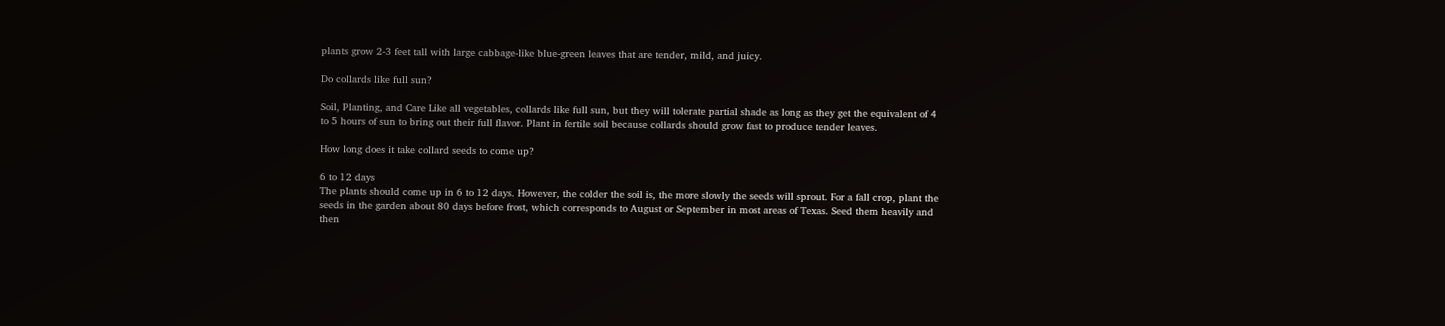plants grow 2-3 feet tall with large cabbage-like blue-green leaves that are tender, mild, and juicy.

Do collards like full sun?

Soil, Planting, and Care Like all vegetables, collards like full sun, but they will tolerate partial shade as long as they get the equivalent of 4 to 5 hours of sun to bring out their full flavor. Plant in fertile soil because collards should grow fast to produce tender leaves.

How long does it take collard seeds to come up?

6 to 12 days
The plants should come up in 6 to 12 days. However, the colder the soil is, the more slowly the seeds will sprout. For a fall crop, plant the seeds in the garden about 80 days before frost, which corresponds to August or September in most areas of Texas. Seed them heavily and then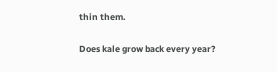thin them.

Does kale grow back every year?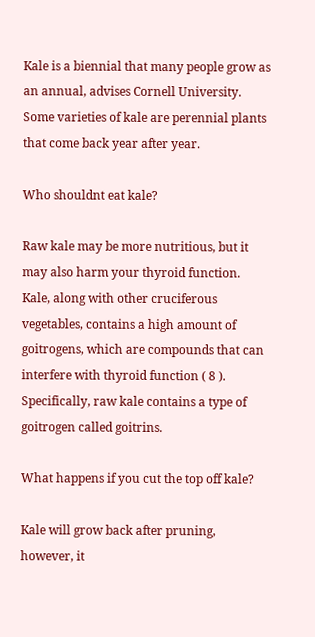Kale is a biennial that many people grow as an annual, advises Cornell University. Some varieties of kale are perennial plants that come back year after year.

Who shouldnt eat kale?

Raw kale may be more nutritious, but it may also harm your thyroid function. Kale, along with other cruciferous vegetables, contains a high amount of goitrogens, which are compounds that can interfere with thyroid function ( 8 ). Specifically, raw kale contains a type of goitrogen called goitrins.

What happens if you cut the top off kale?

Kale will grow back after pruning, however, it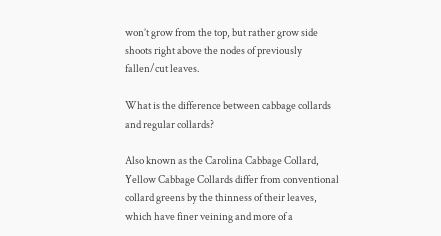won’t grow from the top, but rather grow side shoots right above the nodes of previously fallen/cut leaves.

What is the difference between cabbage collards and regular collards?

Also known as the Carolina Cabbage Collard, Yellow Cabbage Collards differ from conventional collard greens by the thinness of their leaves, which have finer veining and more of a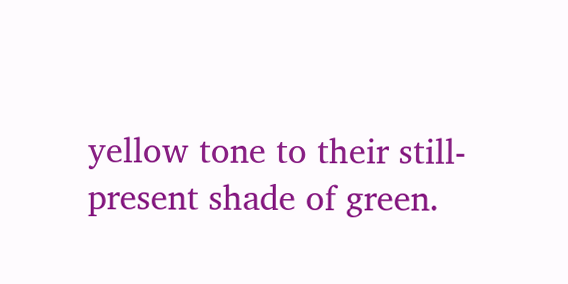yellow tone to their still-present shade of green.